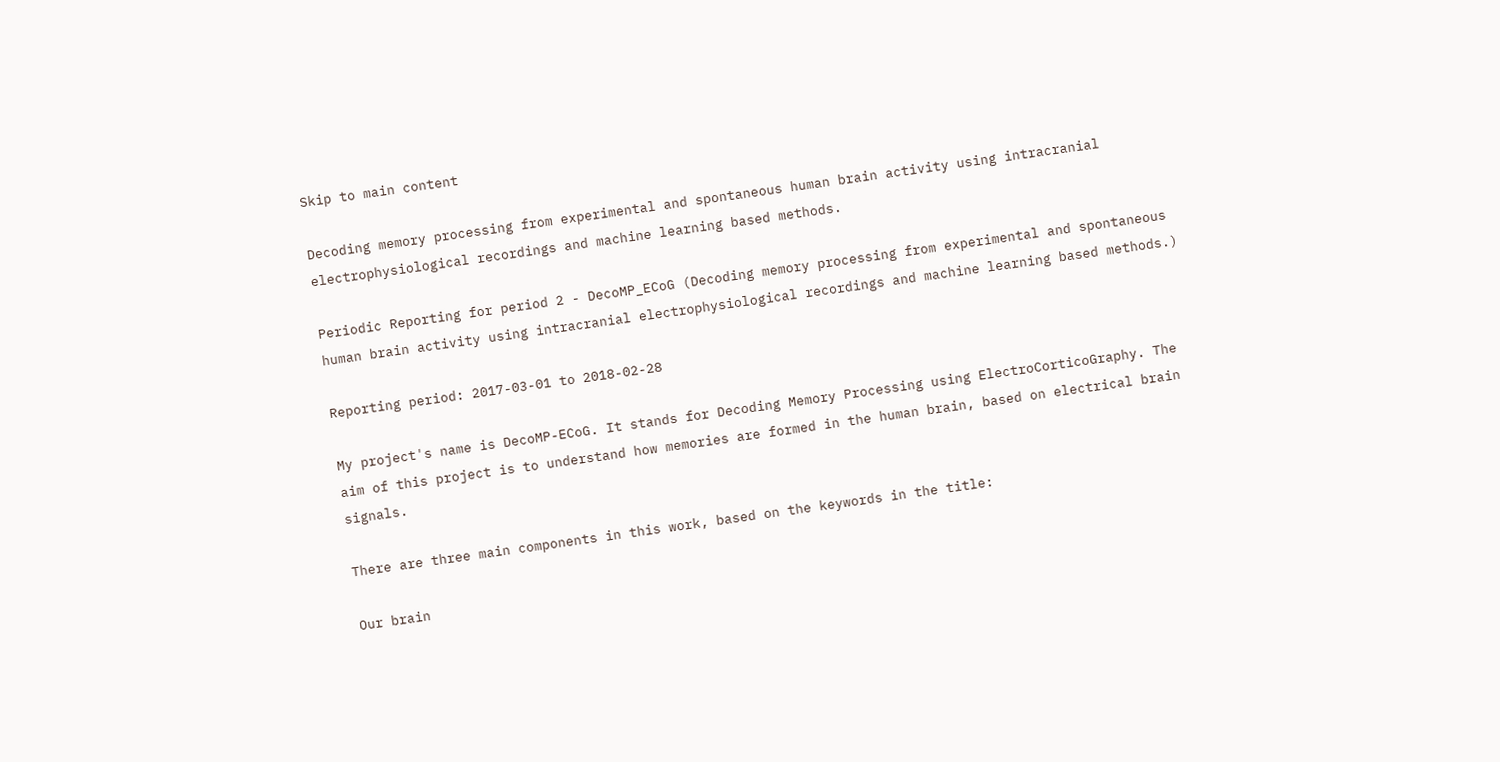Skip to main content

Decoding memory processing from experimental and spontaneous human brain activity using intracranial electrophysiological recordings and machine learning based methods.

Periodic Reporting for period 2 - DecoMP_ECoG (Decoding memory processing from experimental and spontaneous human brain activity using intracranial electrophysiological recordings and machine learning based methods.)

Reporting period: 2017-03-01 to 2018-02-28

My project's name is DecoMP-ECoG. It stands for Decoding Memory Processing using ElectroCorticoGraphy. The aim of this project is to understand how memories are formed in the human brain, based on electrical brain signals.

There are three main components in this work, based on the keywords in the title:

Our brain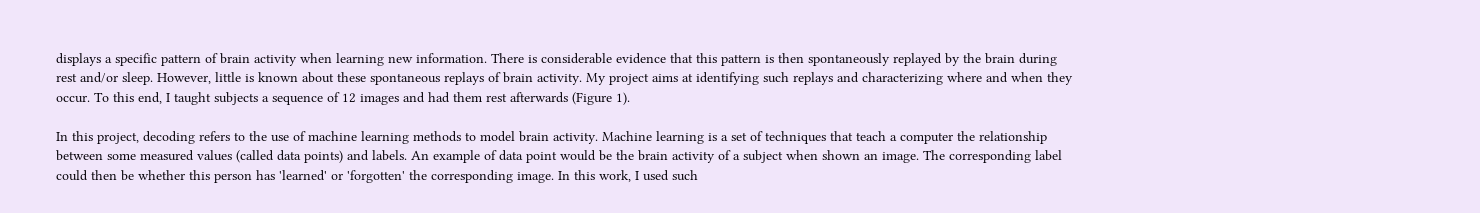displays a specific pattern of brain activity when learning new information. There is considerable evidence that this pattern is then spontaneously replayed by the brain during rest and/or sleep. However, little is known about these spontaneous replays of brain activity. My project aims at identifying such replays and characterizing where and when they occur. To this end, I taught subjects a sequence of 12 images and had them rest afterwards (Figure 1).

In this project, decoding refers to the use of machine learning methods to model brain activity. Machine learning is a set of techniques that teach a computer the relationship between some measured values (called data points) and labels. An example of data point would be the brain activity of a subject when shown an image. The corresponding label could then be whether this person has 'learned' or 'forgotten' the corresponding image. In this work, I used such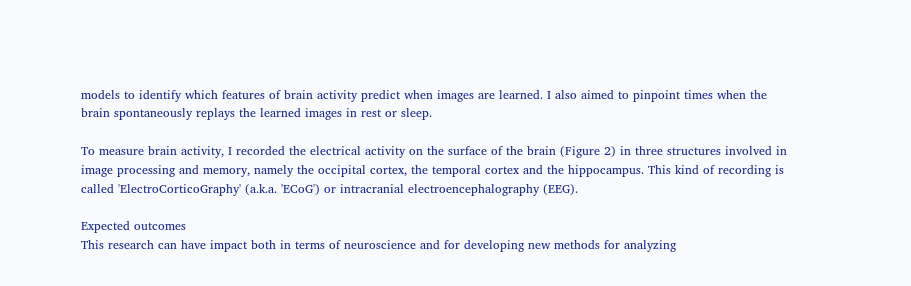models to identify which features of brain activity predict when images are learned. I also aimed to pinpoint times when the brain spontaneously replays the learned images in rest or sleep.

To measure brain activity, I recorded the electrical activity on the surface of the brain (Figure 2) in three structures involved in image processing and memory, namely the occipital cortex, the temporal cortex and the hippocampus. This kind of recording is called 'ElectroCorticoGraphy' (a.k.a. 'ECoG') or intracranial electroencephalography (EEG).

Expected outcomes
This research can have impact both in terms of neuroscience and for developing new methods for analyzing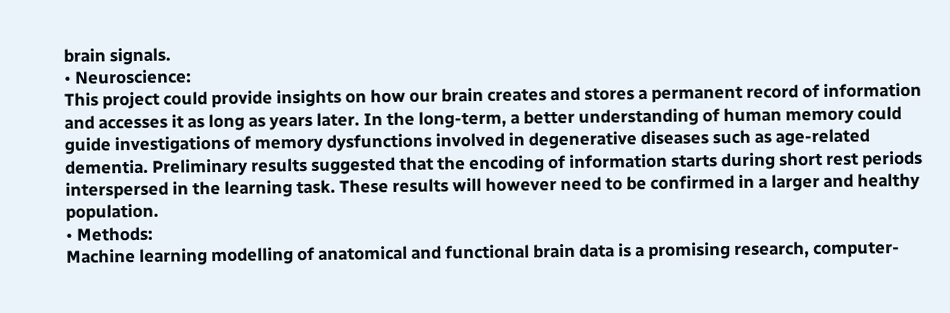brain signals.
• Neuroscience:
This project could provide insights on how our brain creates and stores a permanent record of information and accesses it as long as years later. In the long-term, a better understanding of human memory could guide investigations of memory dysfunctions involved in degenerative diseases such as age-related dementia. Preliminary results suggested that the encoding of information starts during short rest periods interspersed in the learning task. These results will however need to be confirmed in a larger and healthy population.
• Methods:
Machine learning modelling of anatomical and functional brain data is a promising research, computer-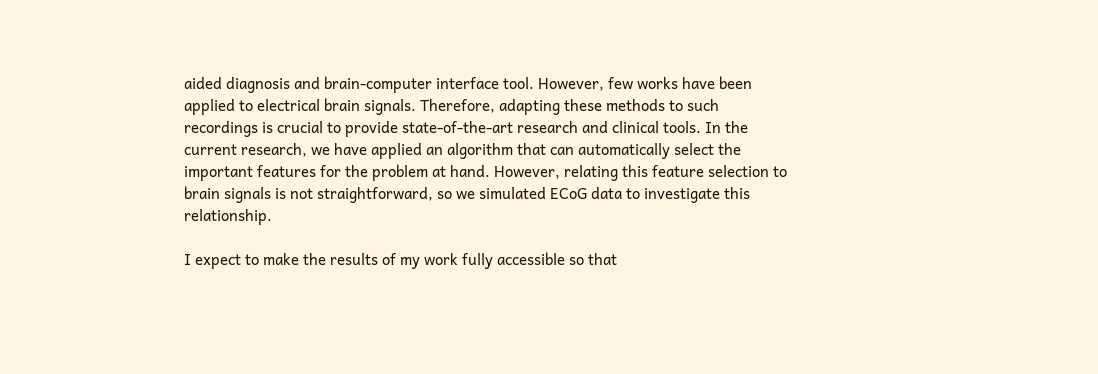aided diagnosis and brain-computer interface tool. However, few works have been applied to electrical brain signals. Therefore, adapting these methods to such recordings is crucial to provide state-of-the-art research and clinical tools. In the current research, we have applied an algorithm that can automatically select the important features for the problem at hand. However, relating this feature selection to brain signals is not straightforward, so we simulated ECoG data to investigate this relationship.

I expect to make the results of my work fully accessible so that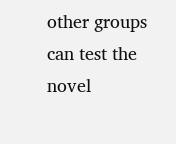other groups can test the novel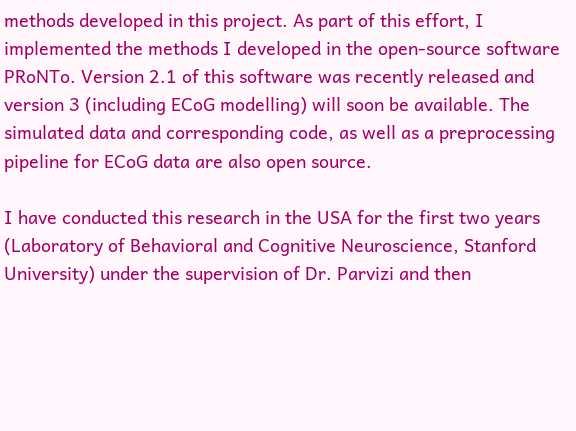methods developed in this project. As part of this effort, I implemented the methods I developed in the open-source software PRoNTo. Version 2.1 of this software was recently released and version 3 (including ECoG modelling) will soon be available. The simulated data and corresponding code, as well as a preprocessing pipeline for ECoG data are also open source.

I have conducted this research in the USA for the first two years (Laboratory of Behavioral and Cognitive Neuroscience, Stanford University) under the supervision of Dr. Parvizi and then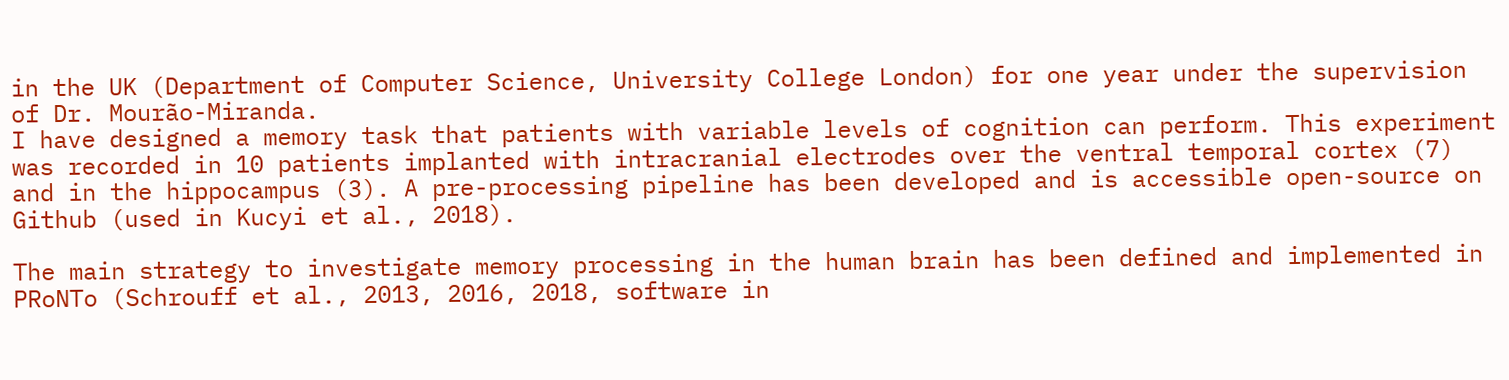in the UK (Department of Computer Science, University College London) for one year under the supervision of Dr. Mourão-Miranda.
I have designed a memory task that patients with variable levels of cognition can perform. This experiment was recorded in 10 patients implanted with intracranial electrodes over the ventral temporal cortex (7) and in the hippocampus (3). A pre-processing pipeline has been developed and is accessible open-source on Github (used in Kucyi et al., 2018).

The main strategy to investigate memory processing in the human brain has been defined and implemented in PRoNTo (Schrouff et al., 2013, 2016, 2018, software in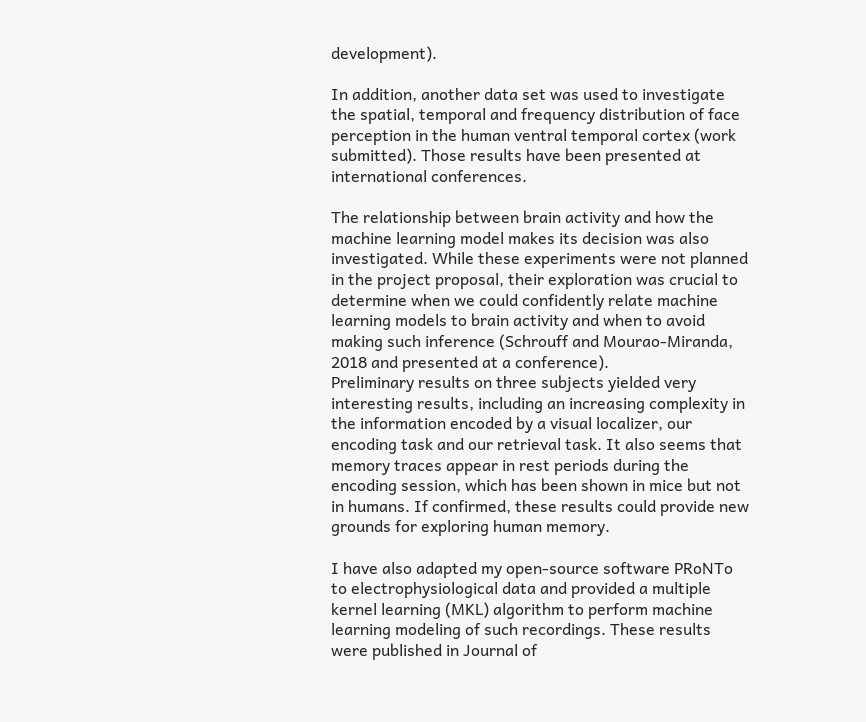development).

In addition, another data set was used to investigate the spatial, temporal and frequency distribution of face perception in the human ventral temporal cortex (work submitted). Those results have been presented at international conferences.

The relationship between brain activity and how the machine learning model makes its decision was also investigated. While these experiments were not planned in the project proposal, their exploration was crucial to determine when we could confidently relate machine learning models to brain activity and when to avoid making such inference (Schrouff and Mourao-Miranda, 2018 and presented at a conference).
Preliminary results on three subjects yielded very interesting results, including an increasing complexity in the information encoded by a visual localizer, our encoding task and our retrieval task. It also seems that memory traces appear in rest periods during the encoding session, which has been shown in mice but not in humans. If confirmed, these results could provide new grounds for exploring human memory.

I have also adapted my open-source software PRoNTo to electrophysiological data and provided a multiple kernel learning (MKL) algorithm to perform machine learning modeling of such recordings. These results were published in Journal of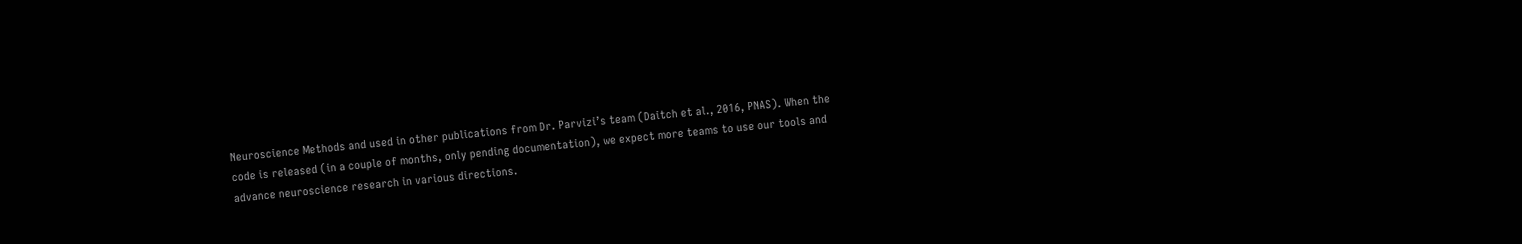Neuroscience Methods and used in other publications from Dr. Parvizi’s team (Daitch et al., 2016, PNAS). When the code is released (in a couple of months, only pending documentation), we expect more teams to use our tools and advance neuroscience research in various directions.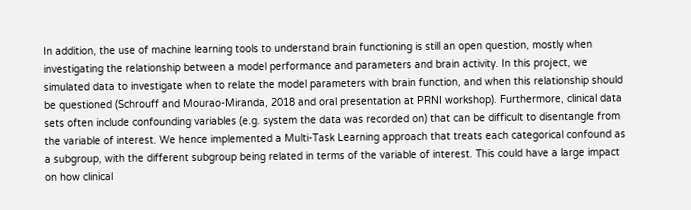In addition, the use of machine learning tools to understand brain functioning is still an open question, mostly when investigating the relationship between a model performance and parameters and brain activity. In this project, we simulated data to investigate when to relate the model parameters with brain function, and when this relationship should be questioned (Schrouff and Mourao-Miranda, 2018 and oral presentation at PRNI workshop). Furthermore, clinical data sets often include confounding variables (e.g. system the data was recorded on) that can be difficult to disentangle from the variable of interest. We hence implemented a Multi-Task Learning approach that treats each categorical confound as a subgroup, with the different subgroup being related in terms of the variable of interest. This could have a large impact on how clinical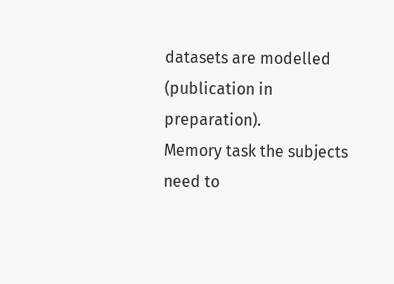datasets are modelled (publication in preparation).
Memory task the subjects need to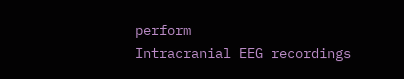perform
Intracranial EEG recordings